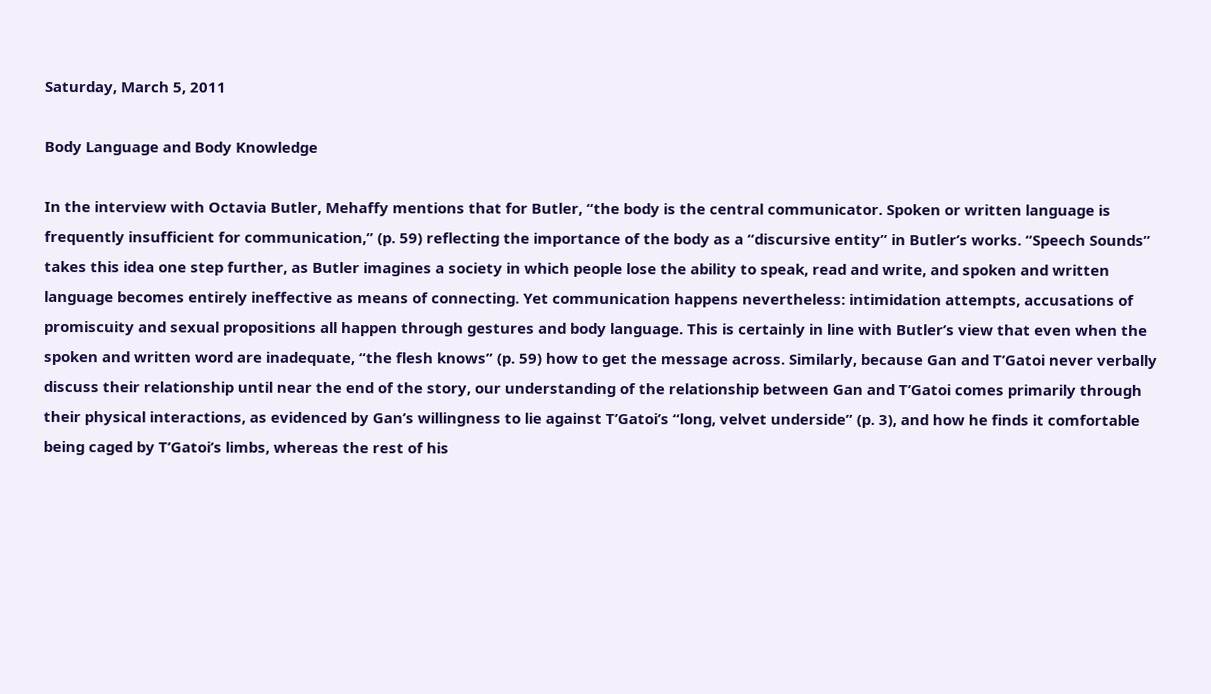Saturday, March 5, 2011

Body Language and Body Knowledge

In the interview with Octavia Butler, Mehaffy mentions that for Butler, “the body is the central communicator. Spoken or written language is frequently insufficient for communication,” (p. 59) reflecting the importance of the body as a “discursive entity” in Butler’s works. “Speech Sounds” takes this idea one step further, as Butler imagines a society in which people lose the ability to speak, read and write, and spoken and written language becomes entirely ineffective as means of connecting. Yet communication happens nevertheless: intimidation attempts, accusations of promiscuity and sexual propositions all happen through gestures and body language. This is certainly in line with Butler’s view that even when the spoken and written word are inadequate, “the flesh knows” (p. 59) how to get the message across. Similarly, because Gan and T’Gatoi never verbally discuss their relationship until near the end of the story, our understanding of the relationship between Gan and T’Gatoi comes primarily through their physical interactions, as evidenced by Gan’s willingness to lie against T’Gatoi’s “long, velvet underside” (p. 3), and how he finds it comfortable being caged by T’Gatoi’s limbs, whereas the rest of his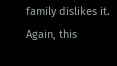family dislikes it. Again, this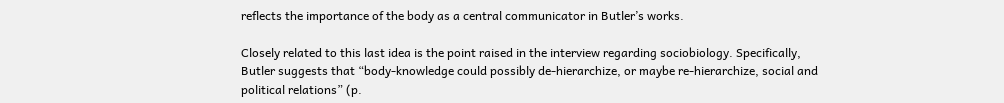reflects the importance of the body as a central communicator in Butler’s works.

Closely related to this last idea is the point raised in the interview regarding sociobiology. Specifically, Butler suggests that “body-knowledge could possibly de-hierarchize, or maybe re-hierarchize, social and political relations” (p.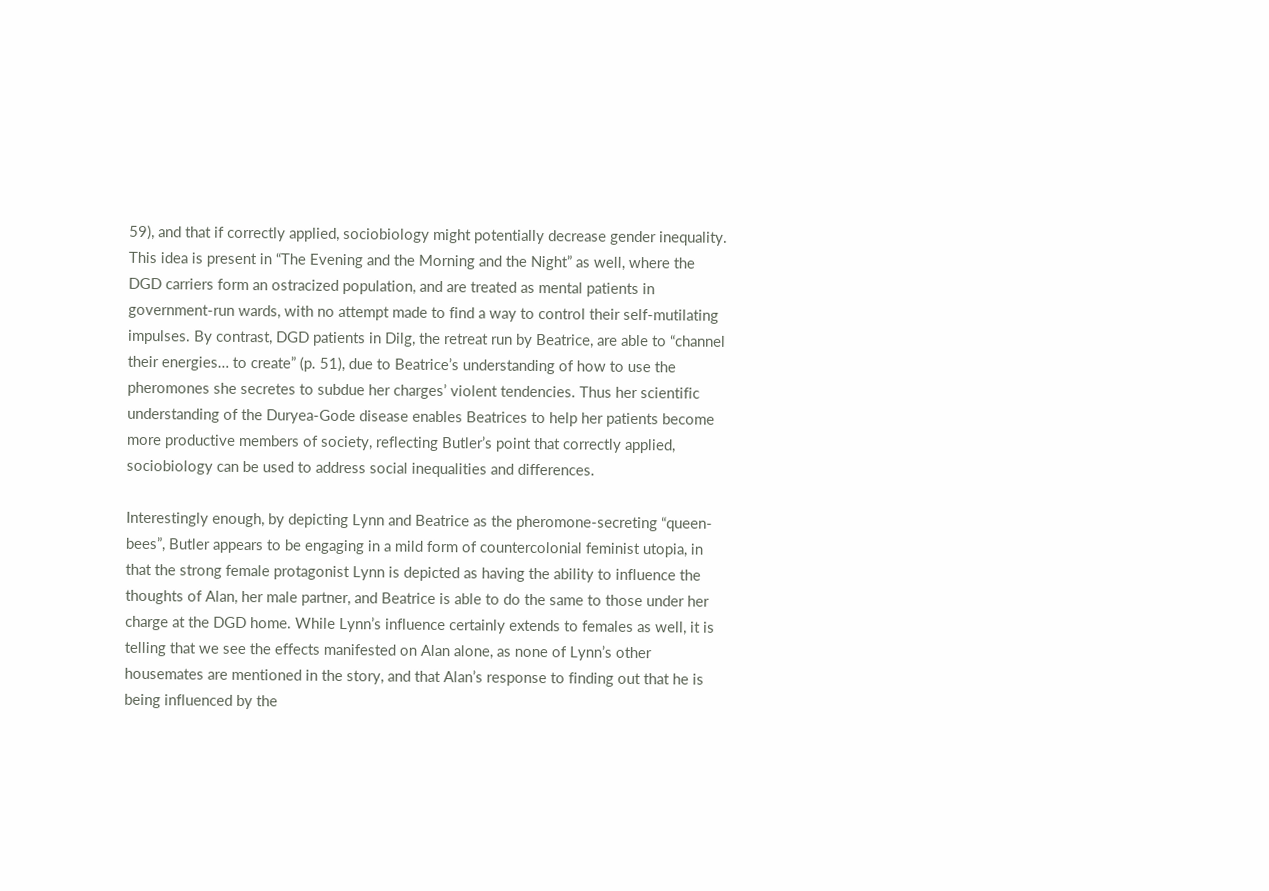59), and that if correctly applied, sociobiology might potentially decrease gender inequality. This idea is present in “The Evening and the Morning and the Night” as well, where the DGD carriers form an ostracized population, and are treated as mental patients in government-run wards, with no attempt made to find a way to control their self-mutilating impulses. By contrast, DGD patients in Dilg, the retreat run by Beatrice, are able to “channel their energies… to create” (p. 51), due to Beatrice’s understanding of how to use the pheromones she secretes to subdue her charges’ violent tendencies. Thus her scientific understanding of the Duryea-Gode disease enables Beatrices to help her patients become more productive members of society, reflecting Butler’s point that correctly applied, sociobiology can be used to address social inequalities and differences.

Interestingly enough, by depicting Lynn and Beatrice as the pheromone-secreting “queen-bees”, Butler appears to be engaging in a mild form of countercolonial feminist utopia, in that the strong female protagonist Lynn is depicted as having the ability to influence the thoughts of Alan, her male partner, and Beatrice is able to do the same to those under her charge at the DGD home. While Lynn’s influence certainly extends to females as well, it is telling that we see the effects manifested on Alan alone, as none of Lynn’s other housemates are mentioned in the story, and that Alan’s response to finding out that he is being influenced by the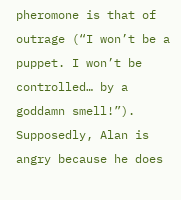pheromone is that of outrage (“I won’t be a puppet. I won’t be controlled… by a goddamn smell!”). Supposedly, Alan is angry because he does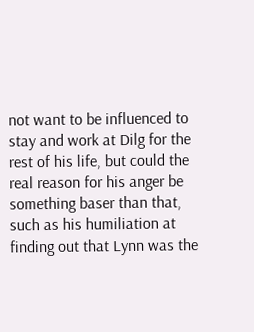not want to be influenced to stay and work at Dilg for the rest of his life, but could the real reason for his anger be something baser than that, such as his humiliation at finding out that Lynn was the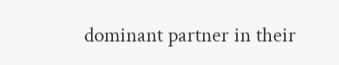dominant partner in their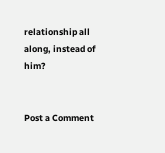relationship all along, instead of him?


Post a Comment